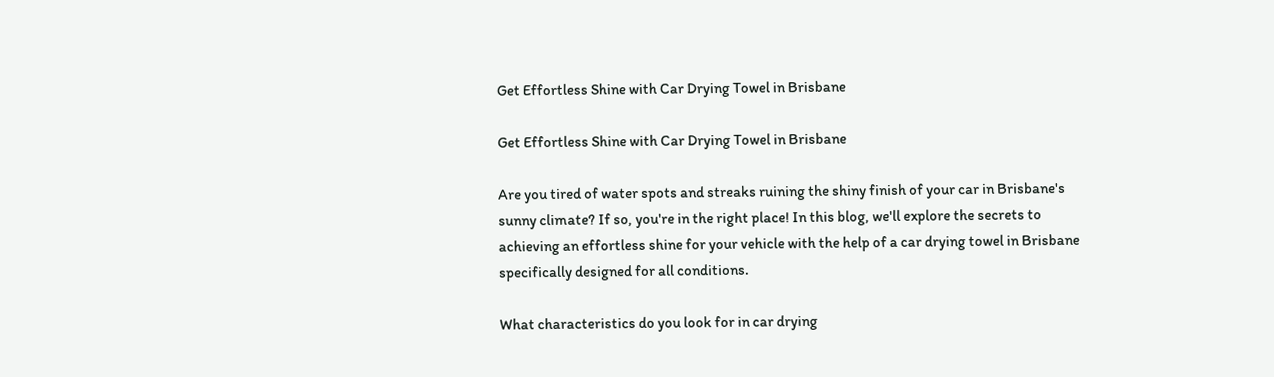Get Effortless Shine with Car Drying Towel in Brisbane

Get Effortless Shine with Car Drying Towel in Brisbane

Are you tired of water spots and streaks ruining the shiny finish of your car in Brisbane's sunny climate? If so, you're in the right place! In this blog, we'll explore the secrets to achieving an effortless shine for your vehicle with the help of a car drying towel in Brisbane specifically designed for all conditions.

What characteristics do you look for in car drying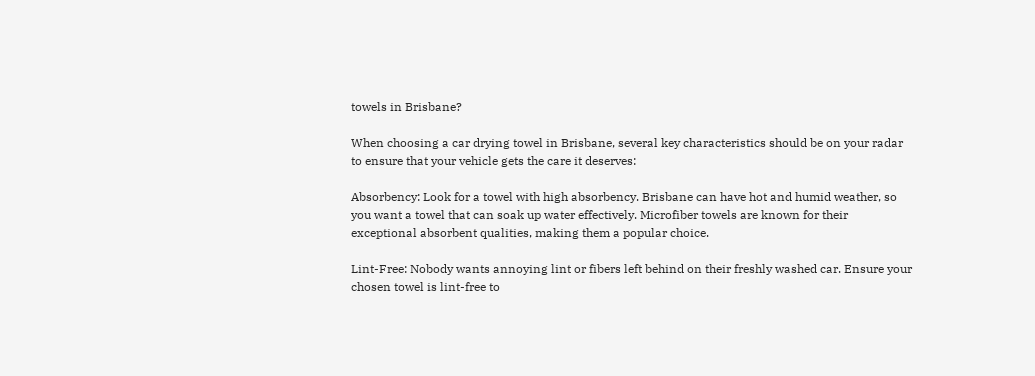towels in Brisbane?

When choosing a car drying towel in Brisbane, several key characteristics should be on your radar to ensure that your vehicle gets the care it deserves:

Absorbency: Look for a towel with high absorbency. Brisbane can have hot and humid weather, so you want a towel that can soak up water effectively. Microfiber towels are known for their exceptional absorbent qualities, making them a popular choice.

Lint-Free: Nobody wants annoying lint or fibers left behind on their freshly washed car. Ensure your chosen towel is lint-free to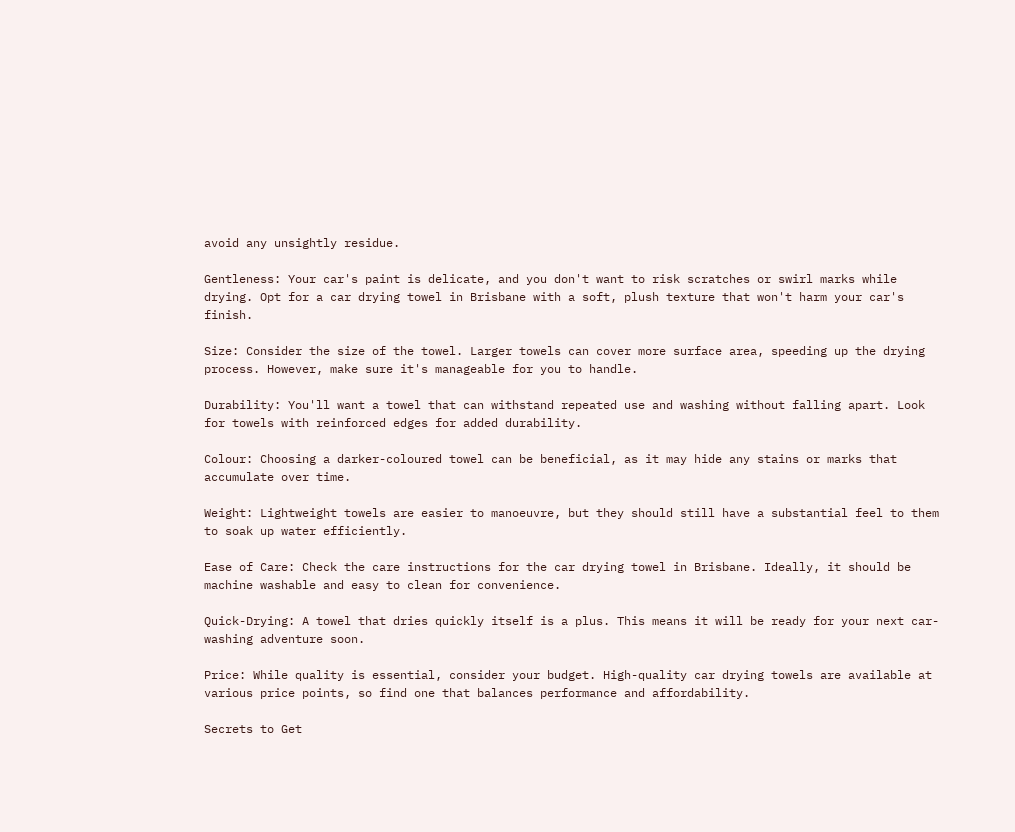avoid any unsightly residue.

Gentleness: Your car's paint is delicate, and you don't want to risk scratches or swirl marks while drying. Opt for a car drying towel in Brisbane with a soft, plush texture that won't harm your car's finish.

Size: Consider the size of the towel. Larger towels can cover more surface area, speeding up the drying process. However, make sure it's manageable for you to handle.

Durability: You'll want a towel that can withstand repeated use and washing without falling apart. Look for towels with reinforced edges for added durability.

Colour: Choosing a darker-coloured towel can be beneficial, as it may hide any stains or marks that accumulate over time.

Weight: Lightweight towels are easier to manoeuvre, but they should still have a substantial feel to them to soak up water efficiently.

Ease of Care: Check the care instructions for the car drying towel in Brisbane. Ideally, it should be machine washable and easy to clean for convenience.

Quick-Drying: A towel that dries quickly itself is a plus. This means it will be ready for your next car-washing adventure soon.

Price: While quality is essential, consider your budget. High-quality car drying towels are available at various price points, so find one that balances performance and affordability.

Secrets to Get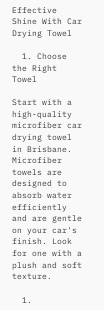Effective Shine With Car Drying Towel

  1. Choose the Right Towel

Start with a high-quality microfiber car drying towel in Brisbane. Microfiber towels are designed to absorb water efficiently and are gentle on your car's finish. Look for one with a plush and soft texture.

  1.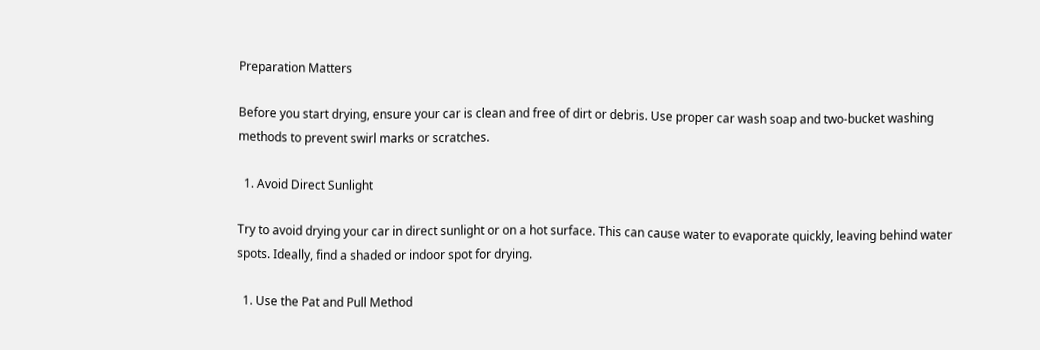Preparation Matters

Before you start drying, ensure your car is clean and free of dirt or debris. Use proper car wash soap and two-bucket washing methods to prevent swirl marks or scratches.

  1. Avoid Direct Sunlight

Try to avoid drying your car in direct sunlight or on a hot surface. This can cause water to evaporate quickly, leaving behind water spots. Ideally, find a shaded or indoor spot for drying.

  1. Use the Pat and Pull Method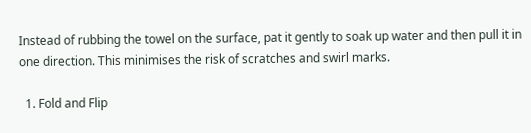Instead of rubbing the towel on the surface, pat it gently to soak up water and then pull it in one direction. This minimises the risk of scratches and swirl marks.

  1. Fold and Flip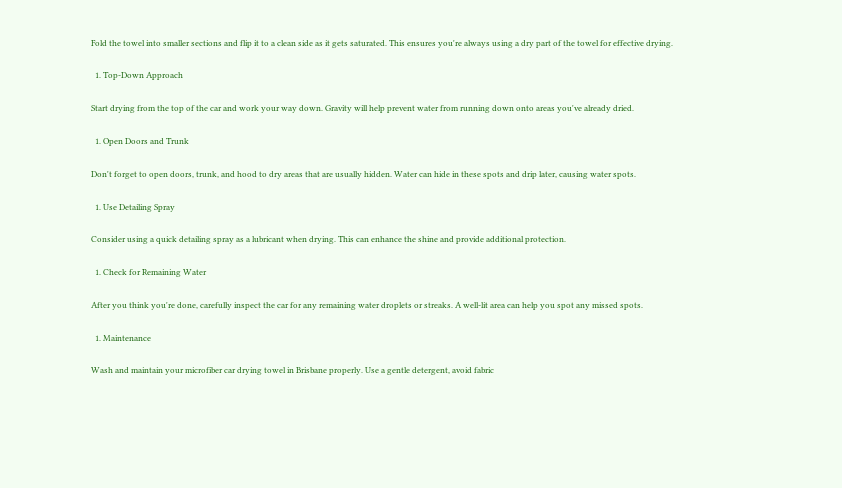Fold the towel into smaller sections and flip it to a clean side as it gets saturated. This ensures you're always using a dry part of the towel for effective drying.

  1. Top-Down Approach

Start drying from the top of the car and work your way down. Gravity will help prevent water from running down onto areas you've already dried.

  1. Open Doors and Trunk

Don't forget to open doors, trunk, and hood to dry areas that are usually hidden. Water can hide in these spots and drip later, causing water spots.

  1. Use Detailing Spray

Consider using a quick detailing spray as a lubricant when drying. This can enhance the shine and provide additional protection.

  1. Check for Remaining Water

After you think you're done, carefully inspect the car for any remaining water droplets or streaks. A well-lit area can help you spot any missed spots.

  1. Maintenance

Wash and maintain your microfiber car drying towel in Brisbane properly. Use a gentle detergent, avoid fabric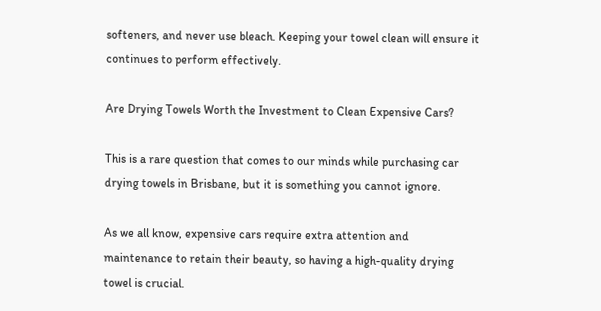softeners, and never use bleach. Keeping your towel clean will ensure it continues to perform effectively.

Are Drying Towels Worth the Investment to Clean Expensive Cars?

This is a rare question that comes to our minds while purchasing car drying towels in Brisbane, but it is something you cannot ignore.

As we all know, expensive cars require extra attention and maintenance to retain their beauty, so having a high-quality drying towel is crucial.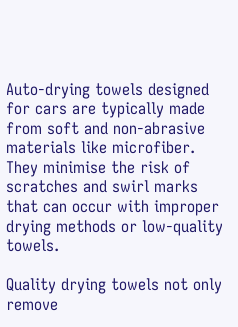Auto-drying towels designed for cars are typically made from soft and non-abrasive materials like microfiber. They minimise the risk of scratches and swirl marks that can occur with improper drying methods or low-quality towels.

Quality drying towels not only remove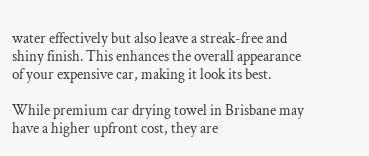water effectively but also leave a streak-free and shiny finish. This enhances the overall appearance of your expensive car, making it look its best.

While premium car drying towel in Brisbane may have a higher upfront cost, they are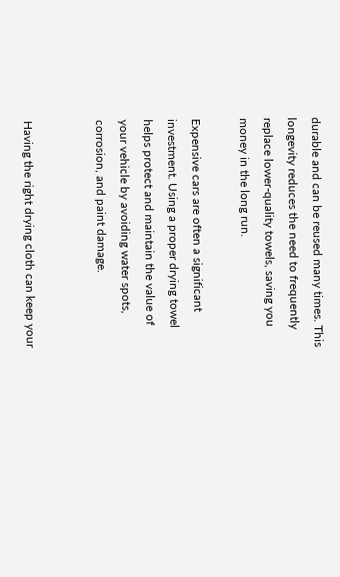durable and can be reused many times. This longevity reduces the need to frequently replace lower-quality towels, saving you money in the long run.

Expensive cars are often a significant investment. Using a proper drying towel helps protect and maintain the value of your vehicle by avoiding water spots, corrosion, and paint damage.


Having the right drying cloth can keep your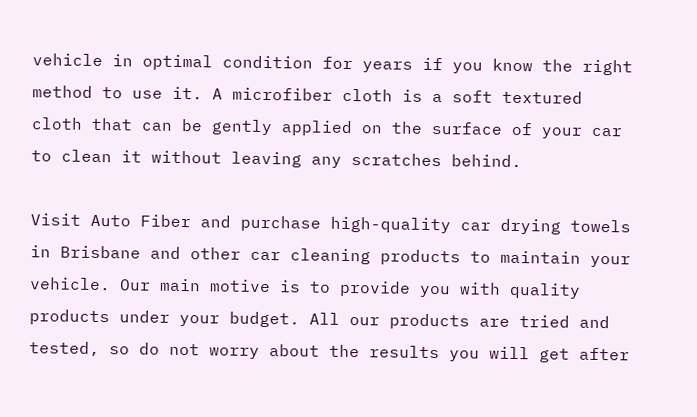vehicle in optimal condition for years if you know the right method to use it. A microfiber cloth is a soft textured cloth that can be gently applied on the surface of your car to clean it without leaving any scratches behind.

Visit Auto Fiber and purchase high-quality car drying towels in Brisbane and other car cleaning products to maintain your vehicle. Our main motive is to provide you with quality products under your budget. All our products are tried and tested, so do not worry about the results you will get after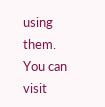using them. You can visit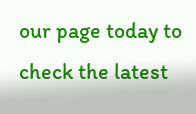our page today to check the latest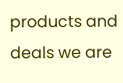products and deals we are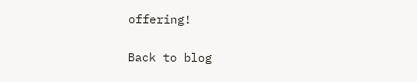offering!

Back to blog